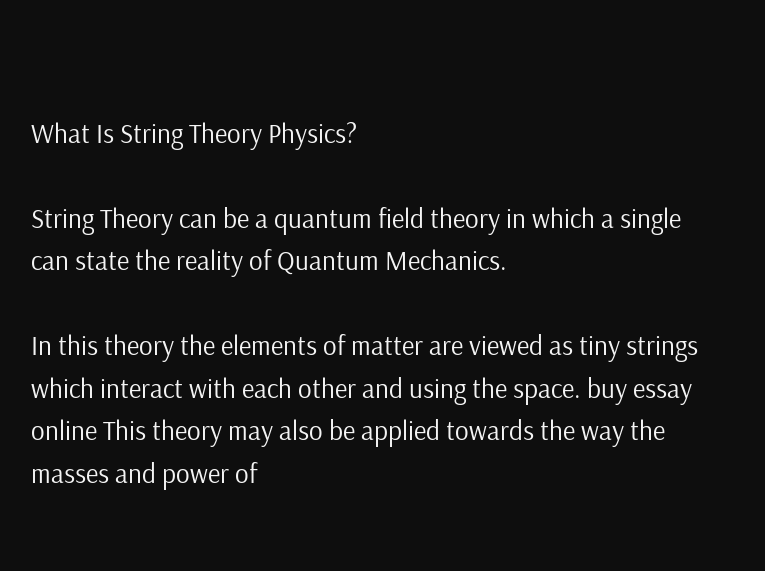What Is String Theory Physics?

String Theory can be a quantum field theory in which a single can state the reality of Quantum Mechanics.

In this theory the elements of matter are viewed as tiny strings which interact with each other and using the space. buy essay online This theory may also be applied towards the way the masses and power of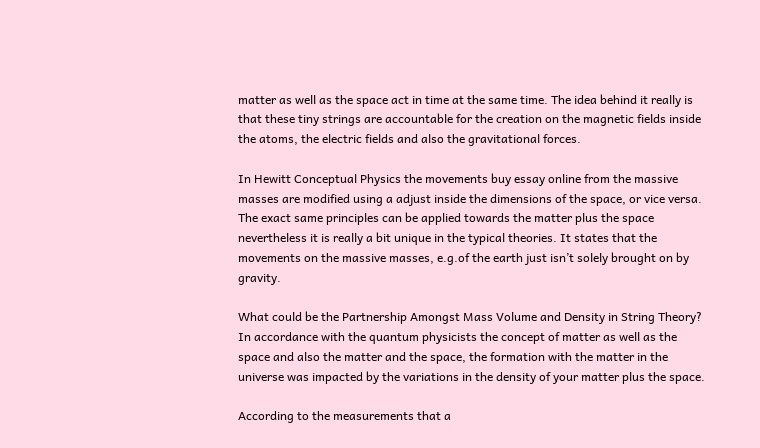matter as well as the space act in time at the same time. The idea behind it really is that these tiny strings are accountable for the creation on the magnetic fields inside the atoms, the electric fields and also the gravitational forces.

In Hewitt Conceptual Physics the movements buy essay online from the massive masses are modified using a adjust inside the dimensions of the space, or vice versa. The exact same principles can be applied towards the matter plus the space nevertheless it is really a bit unique in the typical theories. It states that the movements on the massive masses, e.g.of the earth just isn’t solely brought on by gravity.

What could be the Partnership Amongst Mass Volume and Density in String Theory? In accordance with the quantum physicists the concept of matter as well as the space and also the matter and the space, the formation with the matter in the universe was impacted by the variations in the density of your matter plus the space.

According to the measurements that a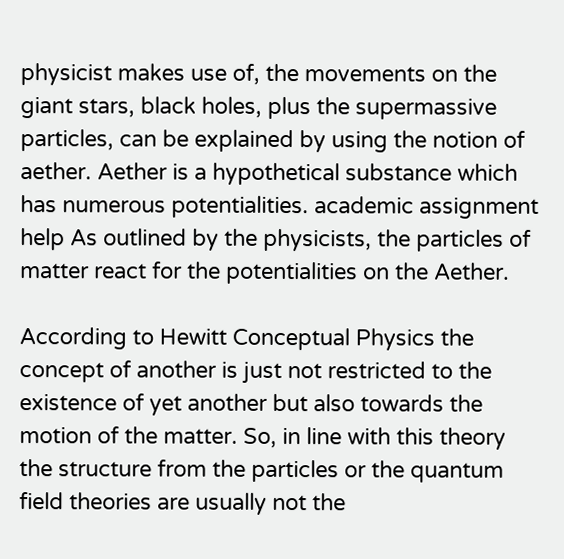physicist makes use of, the movements on the giant stars, black holes, plus the supermassive particles, can be explained by using the notion of aether. Aether is a hypothetical substance which has numerous potentialities. academic assignment help As outlined by the physicists, the particles of matter react for the potentialities on the Aether.

According to Hewitt Conceptual Physics the concept of another is just not restricted to the existence of yet another but also towards the motion of the matter. So, in line with this theory the structure from the particles or the quantum field theories are usually not the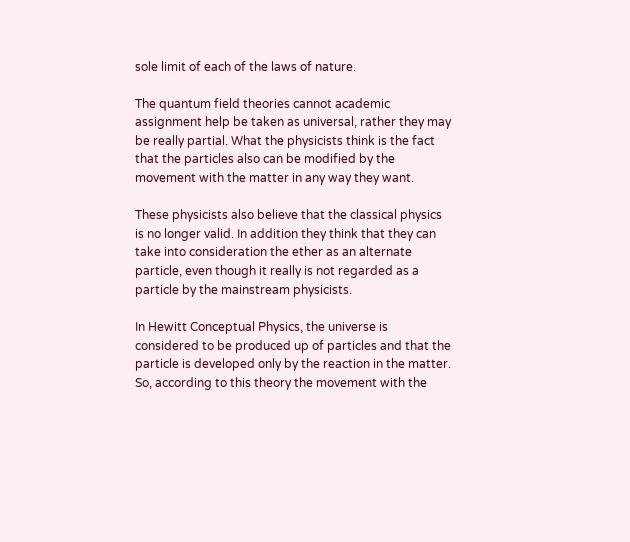sole limit of each of the laws of nature.

The quantum field theories cannot academic assignment help be taken as universal, rather they may be really partial. What the physicists think is the fact that the particles also can be modified by the movement with the matter in any way they want.

These physicists also believe that the classical physics is no longer valid. In addition they think that they can take into consideration the ether as an alternate particle, even though it really is not regarded as a particle by the mainstream physicists.

In Hewitt Conceptual Physics, the universe is considered to be produced up of particles and that the particle is developed only by the reaction in the matter. So, according to this theory the movement with the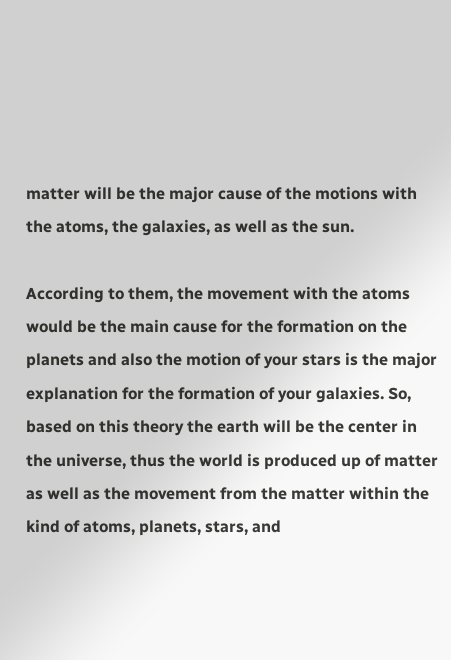matter will be the major cause of the motions with the atoms, the galaxies, as well as the sun.

According to them, the movement with the atoms would be the main cause for the formation on the planets and also the motion of your stars is the major explanation for the formation of your galaxies. So, based on this theory the earth will be the center in the universe, thus the world is produced up of matter as well as the movement from the matter within the kind of atoms, planets, stars, and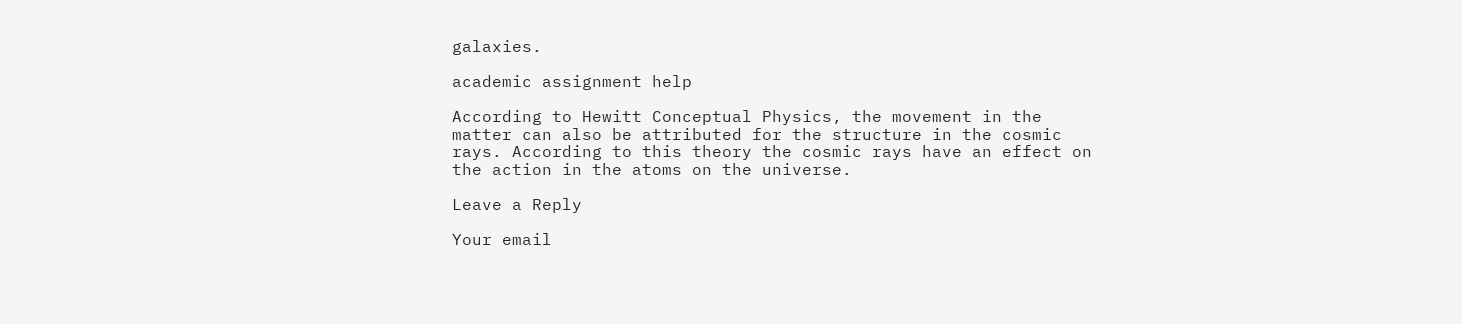galaxies.

academic assignment help

According to Hewitt Conceptual Physics, the movement in the matter can also be attributed for the structure in the cosmic rays. According to this theory the cosmic rays have an effect on the action in the atoms on the universe.

Leave a Reply

Your email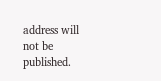address will not be published.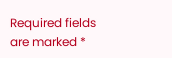Required fields are marked *